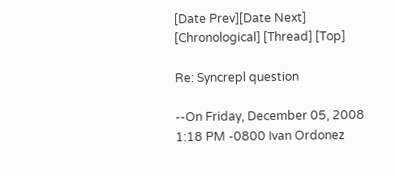[Date Prev][Date Next] [Chronological] [Thread] [Top]

Re: Syncrepl question

--On Friday, December 05, 2008 1:18 PM -0800 Ivan Ordonez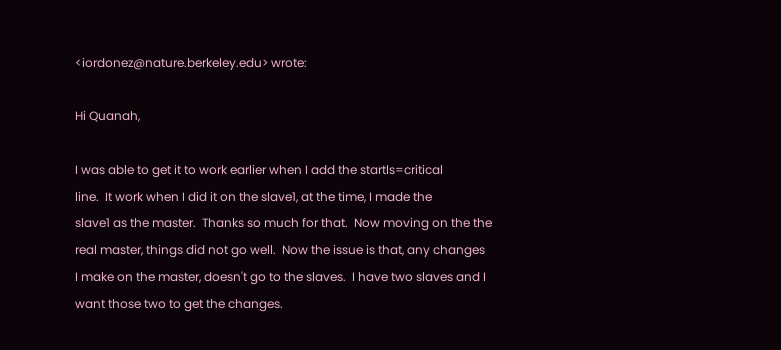<iordonez@nature.berkeley.edu> wrote:

Hi Quanah,

I was able to get it to work earlier when I add the startls=critical
line.  It work when I did it on the slave1, at the time, I made the
slave1 as the master.  Thanks so much for that.  Now moving on the the
real master, things did not go well.  Now the issue is that, any changes
I make on the master, doesn't go to the slaves.  I have two slaves and I
want those two to get the changes.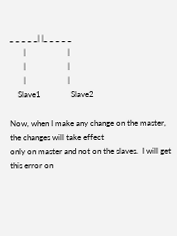_ _ _ _ _| |_ _ _ _ _
       |                     |
       |                     |
       |                     |
    Slave1               Slave2

Now, when I make any change on the master, the changes will take effect
only on master and not on the slaves.  I will get this error on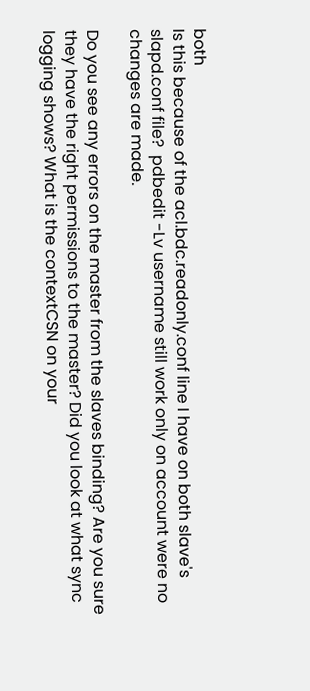both
Is this because of the acl.bdc.readonly.conf line I have on both slave's
slapd.conf file?  pdbedit -Lv username still work only on account were no
changes are made.

Do you see any errors on the master from the slaves binding? Are you sure they have the right permissions to the master? Did you look at what sync logging shows? What is the contextCSN on your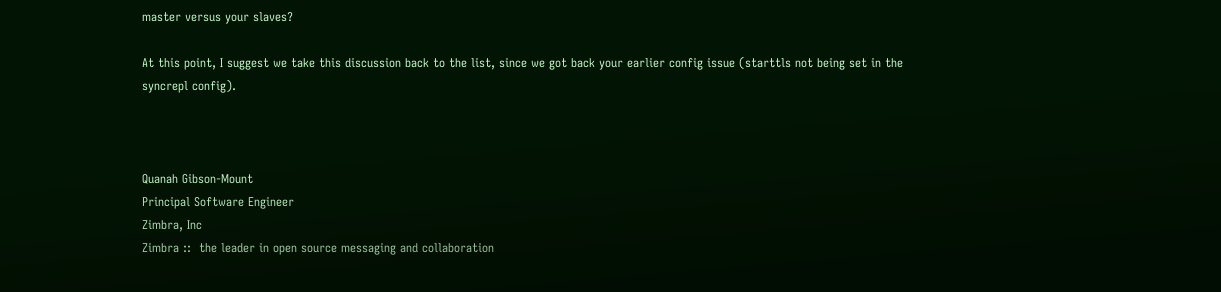master versus your slaves?

At this point, I suggest we take this discussion back to the list, since we got back your earlier config issue (starttls not being set in the syncrepl config).



Quanah Gibson-Mount
Principal Software Engineer
Zimbra, Inc
Zimbra ::  the leader in open source messaging and collaboration